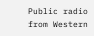Public radio from Western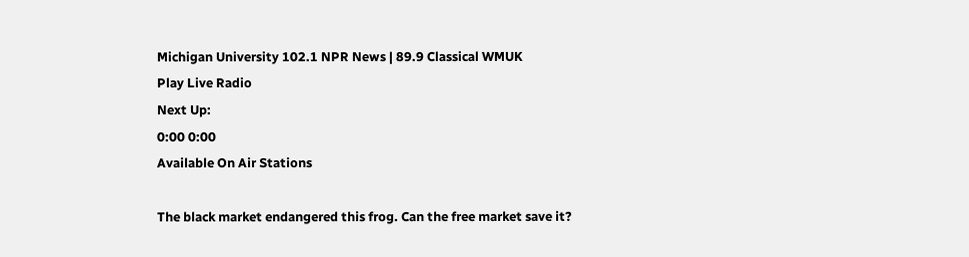Michigan University 102.1 NPR News | 89.9 Classical WMUK
Play Live Radio
Next Up:
0:00 0:00
Available On Air Stations

The black market endangered this frog. Can the free market save it?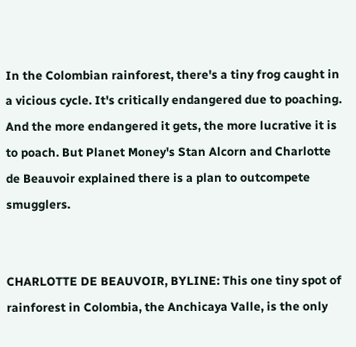In the Colombian rainforest, there's a tiny frog caught in a vicious cycle. It's critically endangered due to poaching. And the more endangered it gets, the more lucrative it is to poach. But Planet Money's Stan Alcorn and Charlotte de Beauvoir explained there is a plan to outcompete smugglers.


CHARLOTTE DE BEAUVOIR, BYLINE: This one tiny spot of rainforest in Colombia, the Anchicaya Valle, is the only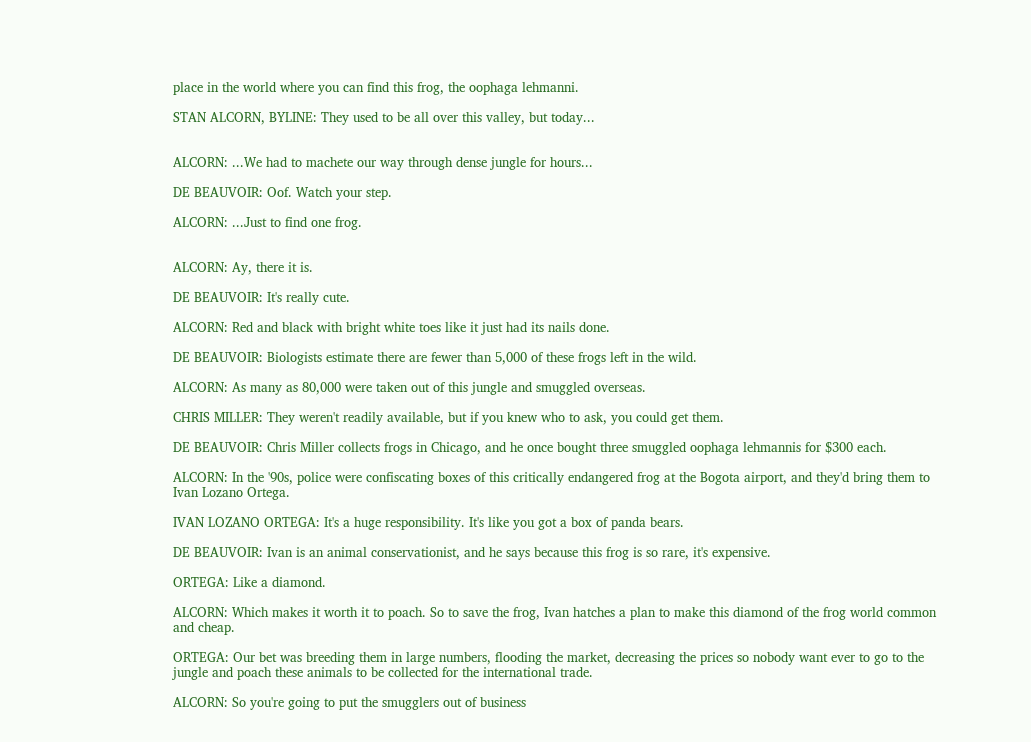place in the world where you can find this frog, the oophaga lehmanni.

STAN ALCORN, BYLINE: They used to be all over this valley, but today...


ALCORN: ...We had to machete our way through dense jungle for hours...

DE BEAUVOIR: Oof. Watch your step.

ALCORN: ...Just to find one frog.


ALCORN: Ay, there it is.

DE BEAUVOIR: It's really cute.

ALCORN: Red and black with bright white toes like it just had its nails done.

DE BEAUVOIR: Biologists estimate there are fewer than 5,000 of these frogs left in the wild.

ALCORN: As many as 80,000 were taken out of this jungle and smuggled overseas.

CHRIS MILLER: They weren't readily available, but if you knew who to ask, you could get them.

DE BEAUVOIR: Chris Miller collects frogs in Chicago, and he once bought three smuggled oophaga lehmannis for $300 each.

ALCORN: In the '90s, police were confiscating boxes of this critically endangered frog at the Bogota airport, and they'd bring them to Ivan Lozano Ortega.

IVAN LOZANO ORTEGA: It's a huge responsibility. It's like you got a box of panda bears.

DE BEAUVOIR: Ivan is an animal conservationist, and he says because this frog is so rare, it's expensive.

ORTEGA: Like a diamond.

ALCORN: Which makes it worth it to poach. So to save the frog, Ivan hatches a plan to make this diamond of the frog world common and cheap.

ORTEGA: Our bet was breeding them in large numbers, flooding the market, decreasing the prices so nobody want ever to go to the jungle and poach these animals to be collected for the international trade.

ALCORN: So you're going to put the smugglers out of business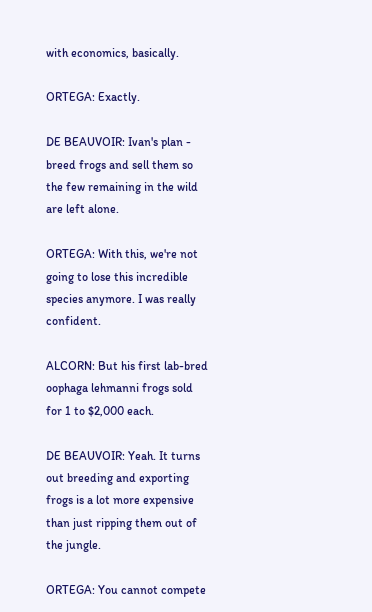with economics, basically.

ORTEGA: Exactly.

DE BEAUVOIR: Ivan's plan - breed frogs and sell them so the few remaining in the wild are left alone.

ORTEGA: With this, we're not going to lose this incredible species anymore. I was really confident.

ALCORN: But his first lab-bred oophaga lehmanni frogs sold for 1 to $2,000 each.

DE BEAUVOIR: Yeah. It turns out breeding and exporting frogs is a lot more expensive than just ripping them out of the jungle.

ORTEGA: You cannot compete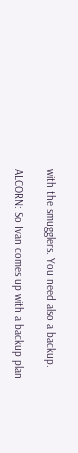with the smugglers. You need also a backup.

ALCORN: So Ivan comes up with a backup plan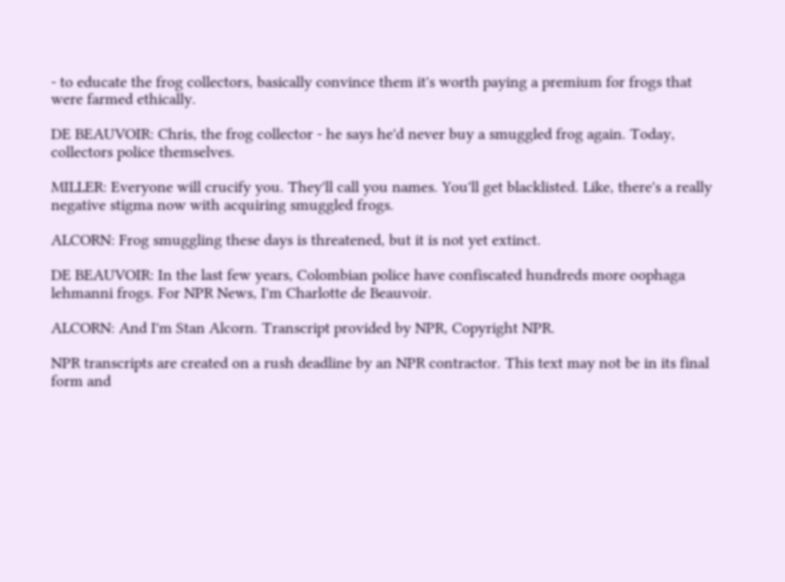- to educate the frog collectors, basically convince them it's worth paying a premium for frogs that were farmed ethically.

DE BEAUVOIR: Chris, the frog collector - he says he'd never buy a smuggled frog again. Today, collectors police themselves.

MILLER: Everyone will crucify you. They'll call you names. You'll get blacklisted. Like, there's a really negative stigma now with acquiring smuggled frogs.

ALCORN: Frog smuggling these days is threatened, but it is not yet extinct.

DE BEAUVOIR: In the last few years, Colombian police have confiscated hundreds more oophaga lehmanni frogs. For NPR News, I'm Charlotte de Beauvoir.

ALCORN: And I'm Stan Alcorn. Transcript provided by NPR, Copyright NPR.

NPR transcripts are created on a rush deadline by an NPR contractor. This text may not be in its final form and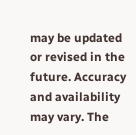may be updated or revised in the future. Accuracy and availability may vary. The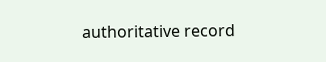authoritative record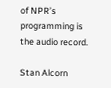of NPR’s programming is the audio record.

Stan Alcorn